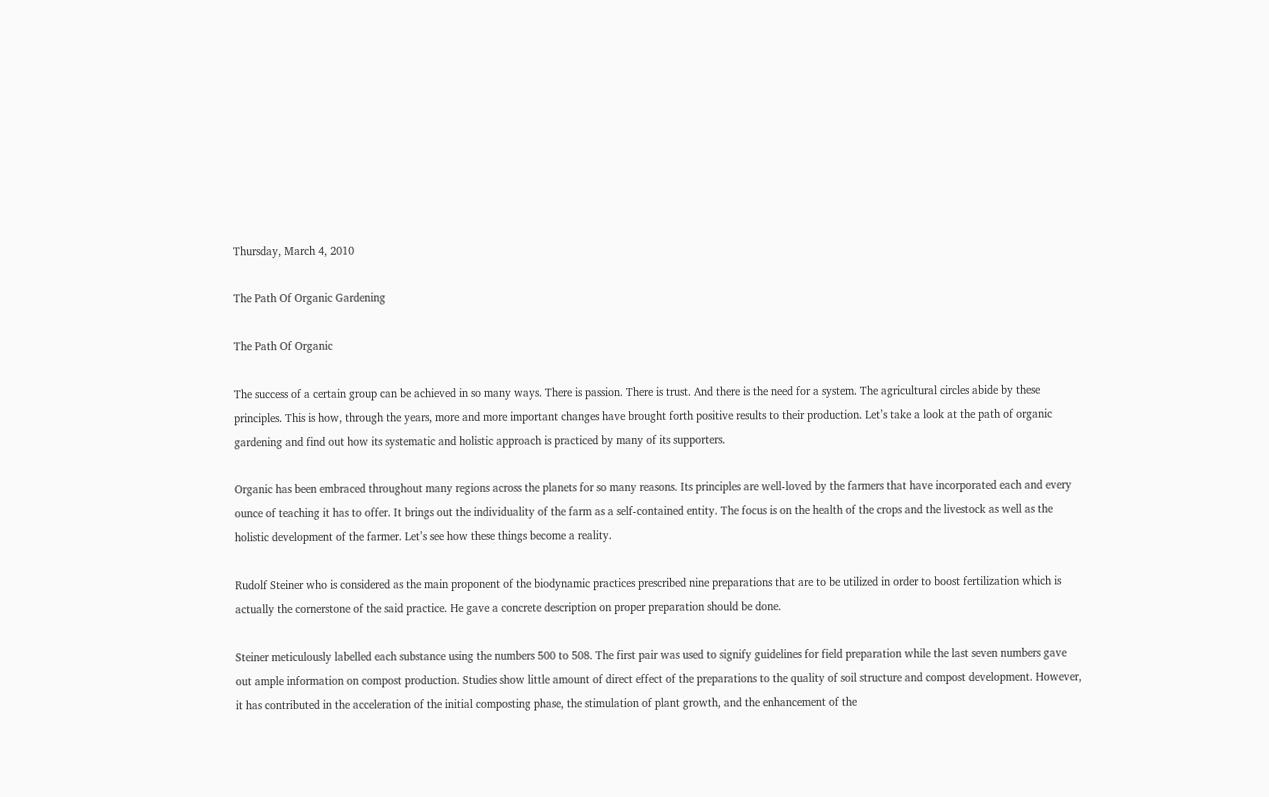Thursday, March 4, 2010

The Path Of Organic Gardening

The Path Of Organic

The success of a certain group can be achieved in so many ways. There is passion. There is trust. And there is the need for a system. The agricultural circles abide by these principles. This is how, through the years, more and more important changes have brought forth positive results to their production. Let’s take a look at the path of organic gardening and find out how its systematic and holistic approach is practiced by many of its supporters.

Organic has been embraced throughout many regions across the planets for so many reasons. Its principles are well-loved by the farmers that have incorporated each and every ounce of teaching it has to offer. It brings out the individuality of the farm as a self-contained entity. The focus is on the health of the crops and the livestock as well as the holistic development of the farmer. Let’s see how these things become a reality.

Rudolf Steiner who is considered as the main proponent of the biodynamic practices prescribed nine preparations that are to be utilized in order to boost fertilization which is actually the cornerstone of the said practice. He gave a concrete description on proper preparation should be done.

Steiner meticulously labelled each substance using the numbers 500 to 508. The first pair was used to signify guidelines for field preparation while the last seven numbers gave out ample information on compost production. Studies show little amount of direct effect of the preparations to the quality of soil structure and compost development. However, it has contributed in the acceleration of the initial composting phase, the stimulation of plant growth, and the enhancement of the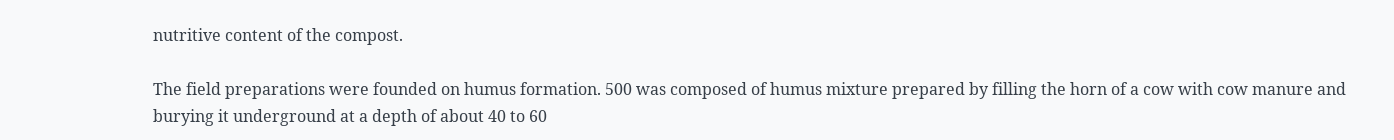nutritive content of the compost.

The field preparations were founded on humus formation. 500 was composed of humus mixture prepared by filling the horn of a cow with cow manure and burying it underground at a depth of about 40 to 60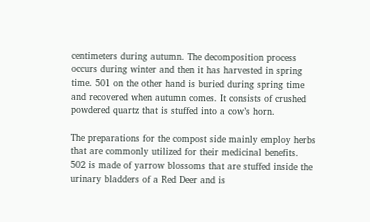centimeters during autumn. The decomposition process occurs during winter and then it has harvested in spring time. 501 on the other hand is buried during spring time and recovered when autumn comes. It consists of crushed powdered quartz that is stuffed into a cow’s horn.

The preparations for the compost side mainly employ herbs that are commonly utilized for their medicinal benefits. 502 is made of yarrow blossoms that are stuffed inside the urinary bladders of a Red Deer and is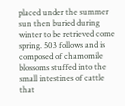placed under the summer sun then buried during winter to be retrieved come spring. 503 follows and is composed of chamomile blossoms stuffed into the small intestines of cattle that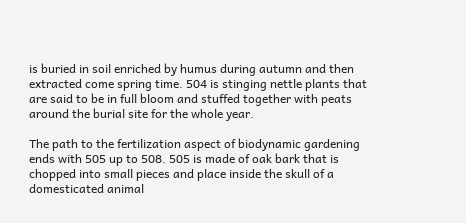is buried in soil enriched by humus during autumn and then extracted come spring time. 504 is stinging nettle plants that are said to be in full bloom and stuffed together with peats around the burial site for the whole year.

The path to the fertilization aspect of biodynamic gardening ends with 505 up to 508. 505 is made of oak bark that is chopped into small pieces and place inside the skull of a domesticated animal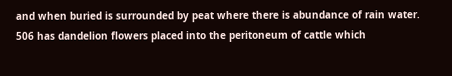and when buried is surrounded by peat where there is abundance of rain water. 506 has dandelion flowers placed into the peritoneum of cattle which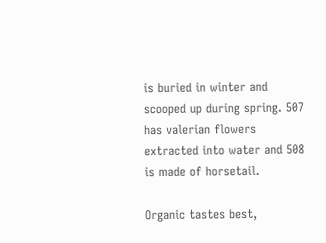is buried in winter and scooped up during spring. 507 has valerian flowers extracted into water and 508 is made of horsetail.

Organic tastes best,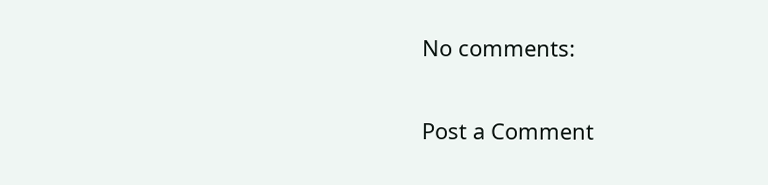No comments:

Post a Comment